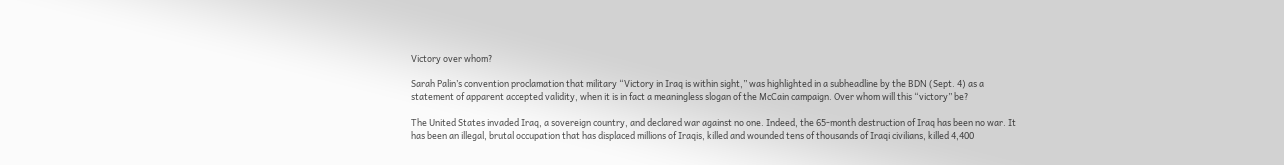Victory over whom?

Sarah Palin’s convention proclamation that military “Victory in Iraq is within sight,” was highlighted in a subheadline by the BDN (Sept. 4) as a statement of apparent accepted validity, when it is in fact a meaningless slogan of the McCain campaign. Over whom will this “victory” be?

The United States invaded Iraq, a sovereign country, and declared war against no one. Indeed, the 65-month destruction of Iraq has been no war. It has been an illegal, brutal occupation that has displaced millions of Iraqis, killed and wounded tens of thousands of Iraqi civilians, killed 4,400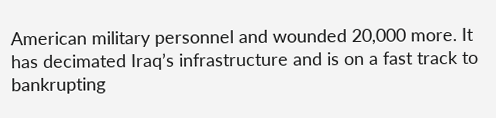American military personnel and wounded 20,000 more. It has decimated Iraq’s infrastructure and is on a fast track to bankrupting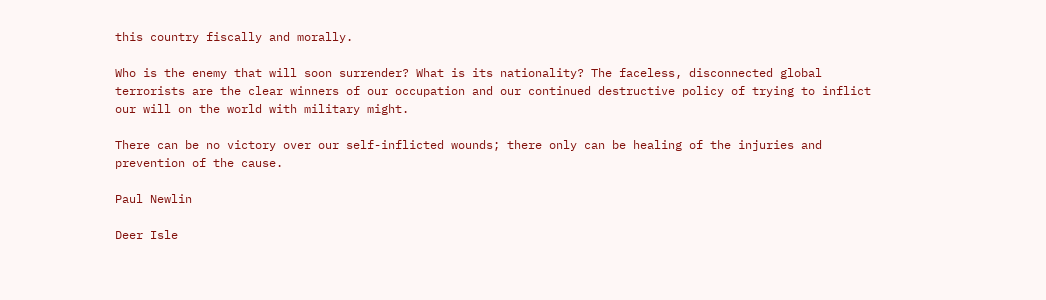this country fiscally and morally.

Who is the enemy that will soon surrender? What is its nationality? The faceless, disconnected global terrorists are the clear winners of our occupation and our continued destructive policy of trying to inflict our will on the world with military might.

There can be no victory over our self-inflicted wounds; there only can be healing of the injuries and prevention of the cause.

Paul Newlin

Deer Isle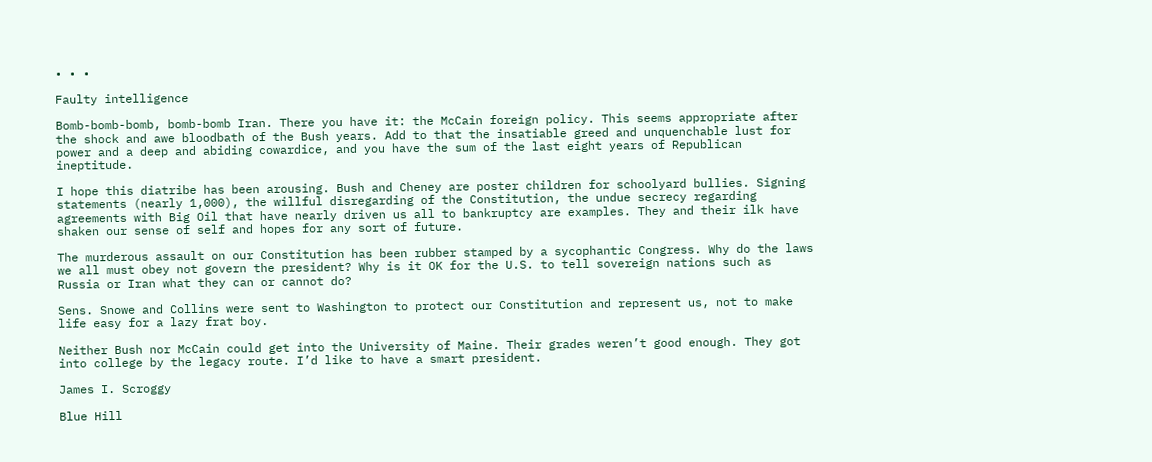• • •

Faulty intelligence

Bomb-bomb-bomb, bomb-bomb Iran. There you have it: the McCain foreign policy. This seems appropriate after the shock and awe bloodbath of the Bush years. Add to that the insatiable greed and unquenchable lust for power and a deep and abiding cowardice, and you have the sum of the last eight years of Republican ineptitude.

I hope this diatribe has been arousing. Bush and Cheney are poster children for schoolyard bullies. Signing statements (nearly 1,000), the willful disregarding of the Constitution, the undue secrecy regarding agreements with Big Oil that have nearly driven us all to bankruptcy are examples. They and their ilk have shaken our sense of self and hopes for any sort of future.

The murderous assault on our Constitution has been rubber stamped by a sycophantic Congress. Why do the laws we all must obey not govern the president? Why is it OK for the U.S. to tell sovereign nations such as Russia or Iran what they can or cannot do?

Sens. Snowe and Collins were sent to Washington to protect our Constitution and represent us, not to make life easy for a lazy frat boy.

Neither Bush nor McCain could get into the University of Maine. Their grades weren’t good enough. They got into college by the legacy route. I’d like to have a smart president.

James I. Scroggy

Blue Hill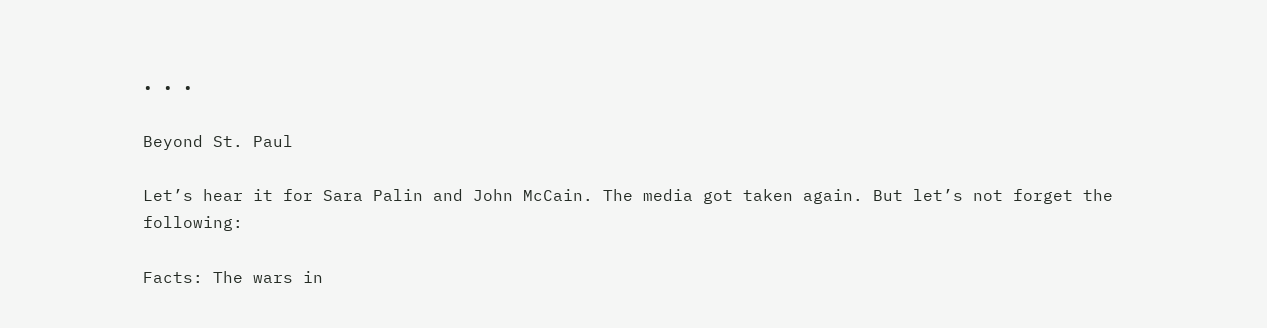• • •

Beyond St. Paul

Let’s hear it for Sara Palin and John McCain. The media got taken again. But let’s not forget the following:

Facts: The wars in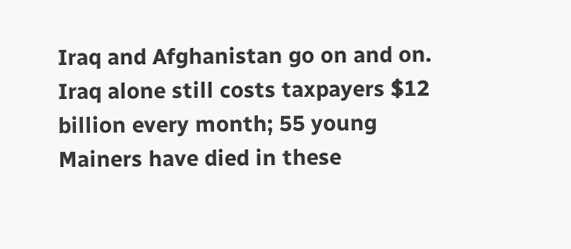Iraq and Afghanistan go on and on. Iraq alone still costs taxpayers $12 billion every month; 55 young Mainers have died in these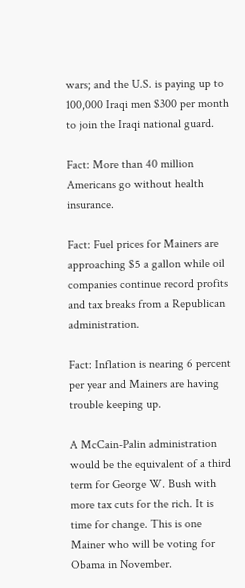wars; and the U.S. is paying up to 100,000 Iraqi men $300 per month to join the Iraqi national guard.

Fact: More than 40 million Americans go without health insurance.

Fact: Fuel prices for Mainers are approaching $5 a gallon while oil companies continue record profits and tax breaks from a Republican administration.

Fact: Inflation is nearing 6 percent per year and Mainers are having trouble keeping up.

A McCain-Palin administration would be the equivalent of a third term for George W. Bush with more tax cuts for the rich. It is time for change. This is one Mainer who will be voting for Obama in November.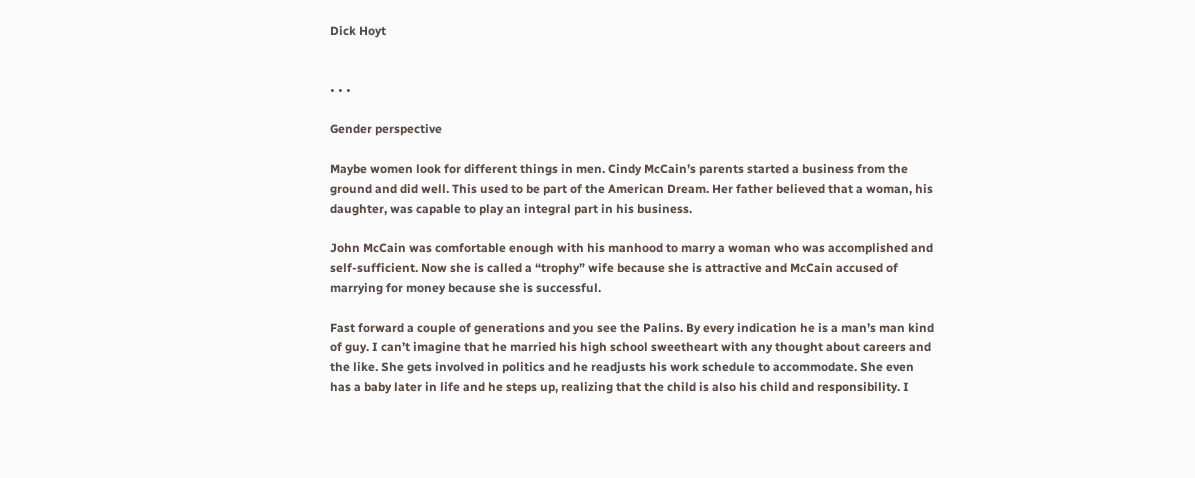Dick Hoyt


• • •

Gender perspective

Maybe women look for different things in men. Cindy McCain’s parents started a business from the ground and did well. This used to be part of the American Dream. Her father believed that a woman, his daughter, was capable to play an integral part in his business.

John McCain was comfortable enough with his manhood to marry a woman who was accomplished and self-sufficient. Now she is called a “trophy” wife because she is attractive and McCain accused of marrying for money because she is successful.

Fast forward a couple of generations and you see the Palins. By every indication he is a man’s man kind of guy. I can’t imagine that he married his high school sweetheart with any thought about careers and the like. She gets involved in politics and he readjusts his work schedule to accommodate. She even has a baby later in life and he steps up, realizing that the child is also his child and responsibility. I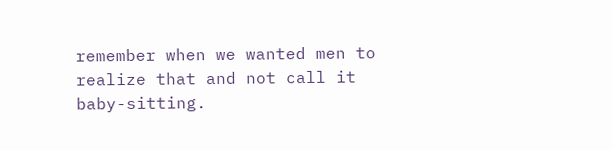remember when we wanted men to realize that and not call it baby-sitting.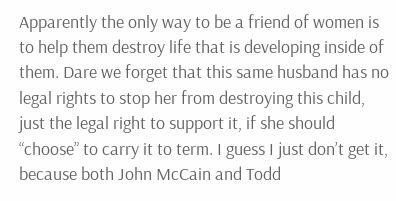Apparently the only way to be a friend of women is to help them destroy life that is developing inside of them. Dare we forget that this same husband has no legal rights to stop her from destroying this child, just the legal right to support it, if she should “choose” to carry it to term. I guess I just don’t get it, because both John McCain and Todd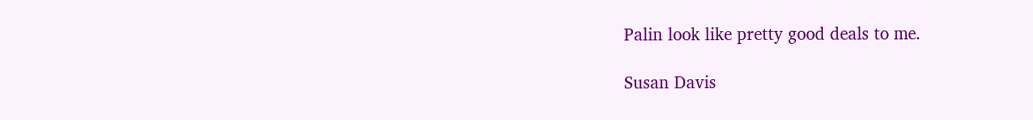Palin look like pretty good deals to me.

Susan Davis